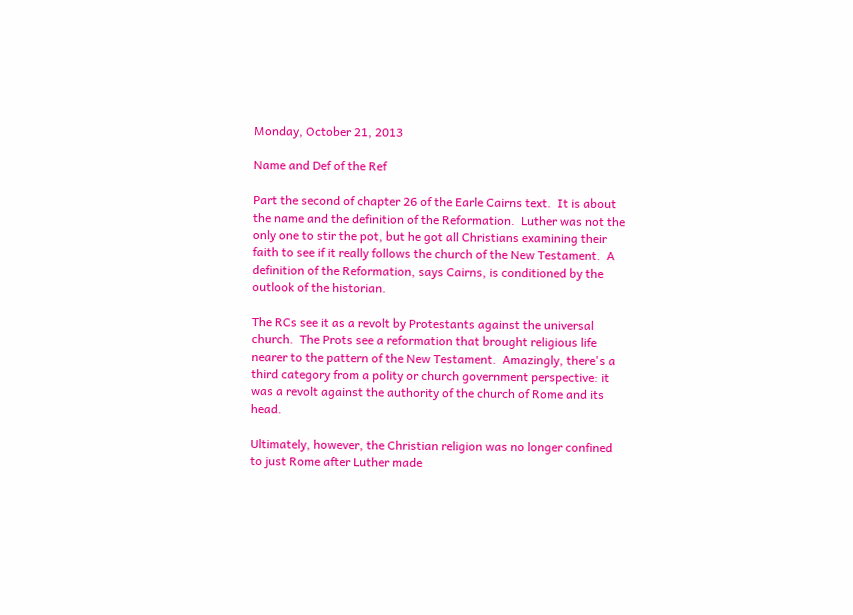Monday, October 21, 2013

Name and Def of the Ref

Part the second of chapter 26 of the Earle Cairns text.  It is about the name and the definition of the Reformation.  Luther was not the only one to stir the pot, but he got all Christians examining their faith to see if it really follows the church of the New Testament.  A definition of the Reformation, says Cairns, is conditioned by the outlook of the historian.

The RCs see it as a revolt by Protestants against the universal church.  The Prots see a reformation that brought religious life nearer to the pattern of the New Testament.  Amazingly, there's a third category from a polity or church government perspective: it was a revolt against the authority of the church of Rome and its head.

Ultimately, however, the Christian religion was no longer confined to just Rome after Luther made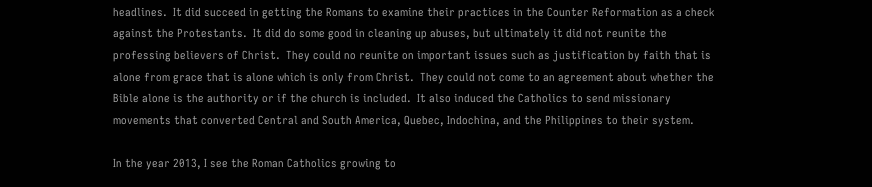headlines.  It did succeed in getting the Romans to examine their practices in the Counter Reformation as a check against the Protestants.  It did do some good in cleaning up abuses, but ultimately it did not reunite the professing believers of Christ.  They could no reunite on important issues such as justification by faith that is alone from grace that is alone which is only from Christ.  They could not come to an agreement about whether the Bible alone is the authority or if the church is included.  It also induced the Catholics to send missionary movements that converted Central and South America, Quebec, Indochina, and the Philippines to their system.

In the year 2013, I see the Roman Catholics growing to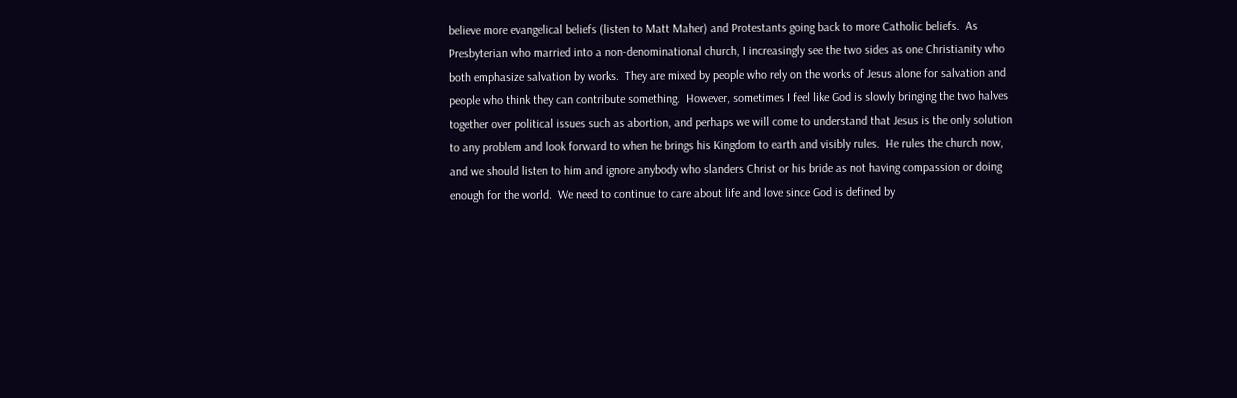believe more evangelical beliefs (listen to Matt Maher) and Protestants going back to more Catholic beliefs.  As Presbyterian who married into a non-denominational church, I increasingly see the two sides as one Christianity who both emphasize salvation by works.  They are mixed by people who rely on the works of Jesus alone for salvation and people who think they can contribute something.  However, sometimes I feel like God is slowly bringing the two halves together over political issues such as abortion, and perhaps we will come to understand that Jesus is the only solution to any problem and look forward to when he brings his Kingdom to earth and visibly rules.  He rules the church now, and we should listen to him and ignore anybody who slanders Christ or his bride as not having compassion or doing enough for the world.  We need to continue to care about life and love since God is defined by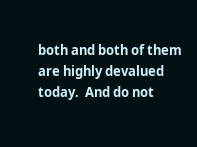both and both of them are highly devalued today.  And do not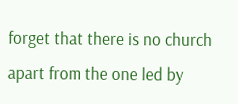forget that there is no church apart from the one led by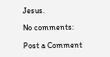Jesus.

No comments:

Post a Comment